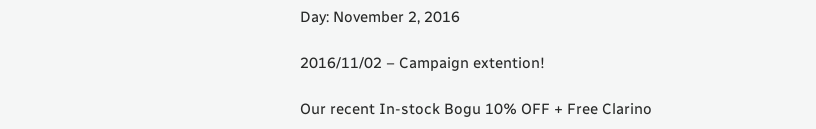Day: November 2, 2016

2016/11/02 – Campaign extention!

Our recent In-stock Bogu 10% OFF + Free Clarino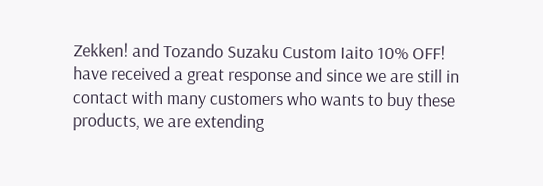Zekken! and Tozando Suzaku Custom Iaito 10% OFF! have received a great response and since we are still in contact with many customers who wants to buy these products, we are extending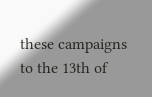these campaigns to the 13th of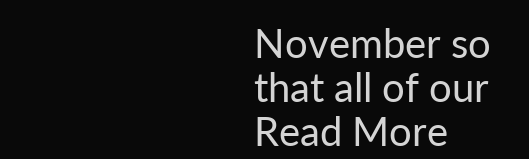November so that all of our Read More